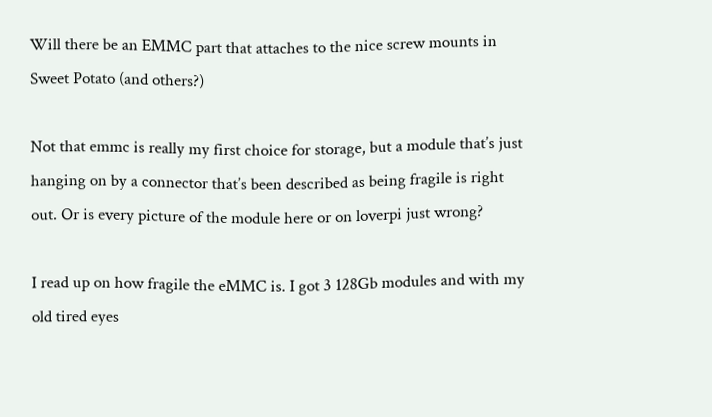Will there be an EMMC part that attaches to the nice screw mounts in Sweet Potato (and others?)

Not that emmc is really my first choice for storage, but a module that’s just hanging on by a connector that’s been described as being fragile is right out. Or is every picture of the module here or on loverpi just wrong?

I read up on how fragile the eMMC is. I got 3 128Gb modules and with my old tired eyes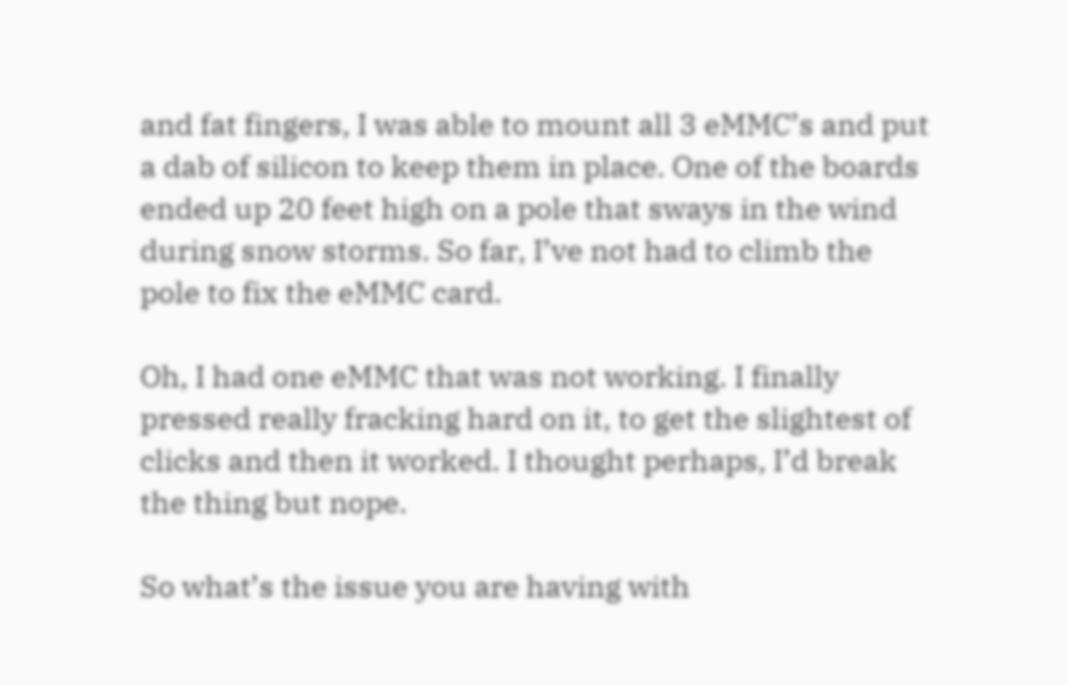and fat fingers, I was able to mount all 3 eMMC’s and put a dab of silicon to keep them in place. One of the boards ended up 20 feet high on a pole that sways in the wind during snow storms. So far, I’ve not had to climb the pole to fix the eMMC card.

Oh, I had one eMMC that was not working. I finally pressed really fracking hard on it, to get the slightest of clicks and then it worked. I thought perhaps, I’d break the thing but nope.

So what’s the issue you are having with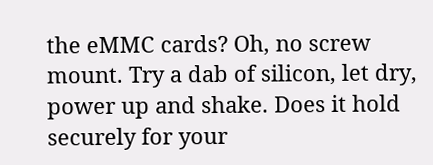the eMMC cards? Oh, no screw mount. Try a dab of silicon, let dry, power up and shake. Does it hold securely for your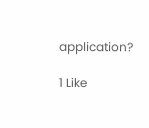application?

1 Like